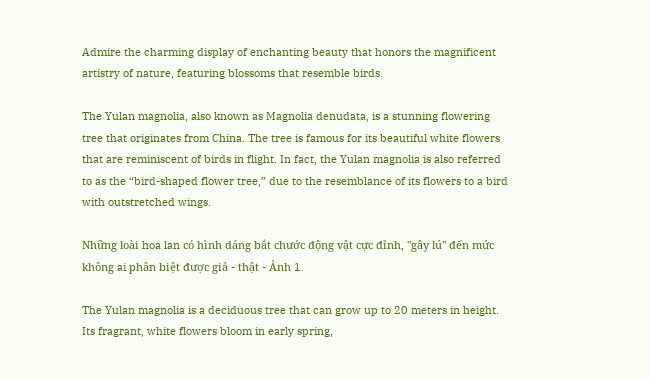Admire the charming display of enchanting beauty that honors the magnificent artistry of nature, featuring blossoms that resemble birds.

The Yulan magnolia, also known as Magnolia denudata, is a stunning flowering tree that originates from China. The tree is famous for its beautiful white flowers that are reminiscent of birds in flight. In fact, the Yulan magnolia is also referred to as the “bird-shaped flower tree,” due to the resemblance of its flowers to a bird with outstretched wings.

Những loài hoa lan có hình dáng bắt chước động vật cực đỉnh, "gây lú" đến mức không ai phân biệt được giả - thật - Ảnh 1.

The Yulan magnolia is a deciduous tree that can grow up to 20 meters in height. Its fragrant, white flowers bloom in early spring,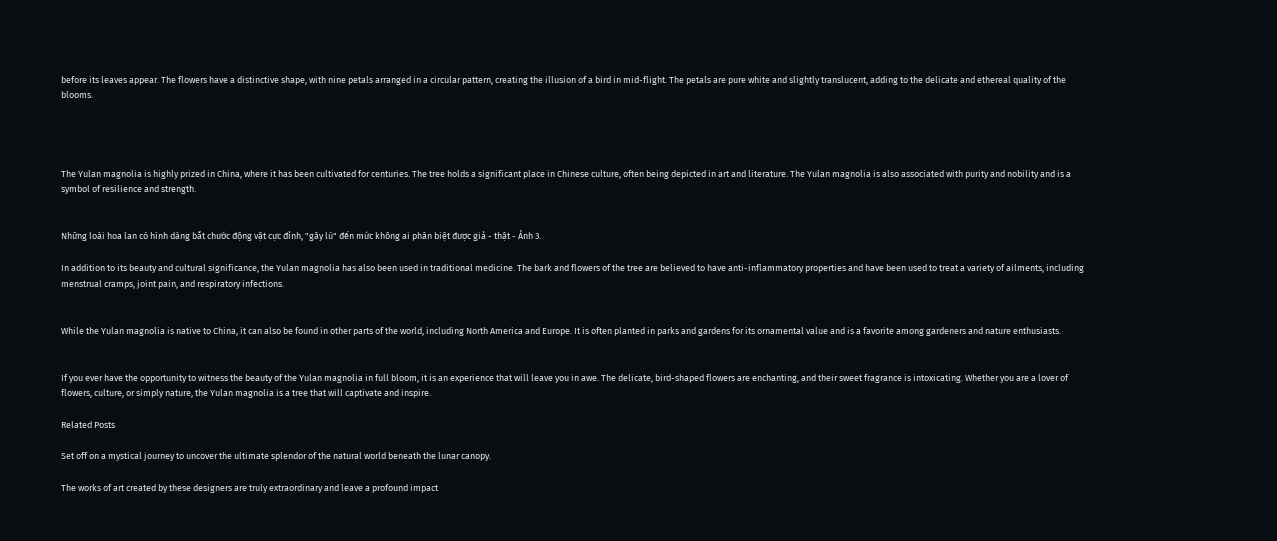before its leaves appear. The flowers have a distinctive shape, with nine petals arranged in a circular pattern, creating the illusion of a bird in mid-flight. The petals are pure white and slightly translucent, adding to the delicate and ethereal quality of the blooms.




The Yulan magnolia is highly prized in China, where it has been cultivated for centuries. The tree holds a significant place in Chinese culture, often being depicted in art and literature. The Yulan magnolia is also associated with purity and nobility and is a symbol of resilience and strength.


Những loài hoa lan có hình dáng bắt chước động vật cực đỉnh, "gây lú" đến mức không ai phân biệt được giả - thật - Ảnh 3.

In addition to its beauty and cultural significance, the Yulan magnolia has also been used in traditional medicine. The bark and flowers of the tree are believed to have anti-inflammatory properties and have been used to treat a variety of ailments, including menstrual cramps, joint pain, and respiratory infections.


While the Yulan magnolia is native to China, it can also be found in other parts of the world, including North America and Europe. It is often planted in parks and gardens for its ornamental value and is a favorite among gardeners and nature enthusiasts.


If you ever have the opportunity to witness the beauty of the Yulan magnolia in full bloom, it is an experience that will leave you in awe. The delicate, bird-shaped flowers are enchanting, and their sweet fragrance is intoxicating. Whether you are a lover of flowers, culture, or simply nature, the Yulan magnolia is a tree that will captivate and inspire.

Related Posts

Set off on a mystical journey to uncover the ultimate splendor of the natural world beneath the lunar canopy.

The works of art created by these designers are truly extraordinary and leave a profound impact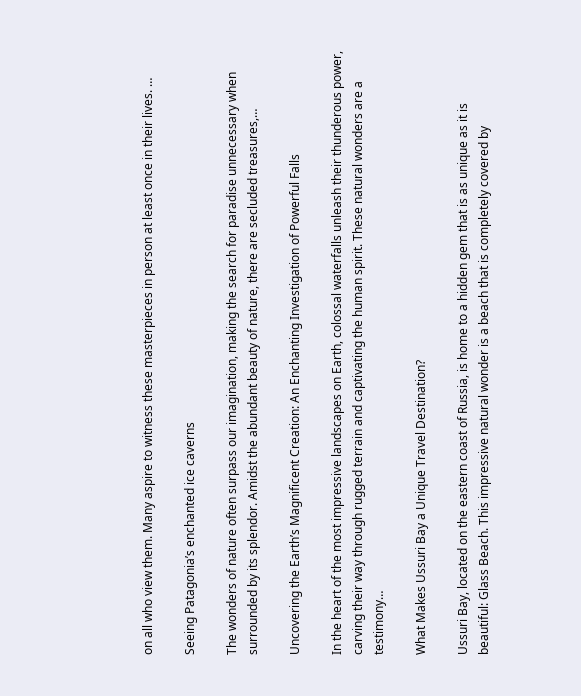on all who view them. Many aspire to witness these masterpieces in person at least once in their lives. …

Seeing Patagonia’s enchanted ice caverns

The wonders of nature often surpass our imagination, making the search for paradise unnecessary when surrounded by its splendor. Amidst the abundant beauty of nature, there are secluded treasures,…

Uncovering the Earth’s Magnificent Creation: An Enchanting Investigation of Powerful Falls

In the heart of the most impressive landscapes on Earth, colossal waterfalls unleash their thunderous power, carving their way through rugged terrain and captivating the human spirit. These natural wonders are a testimony…

What Makes Ussuri Bay a Unique Travel Destination?

Ussuri Bay, located on the eastern coast of Russia, is home to a hidden gem that is as unique as it is beautiful: Glass Beach. This impressive natural wonder is a beach that is completely covered by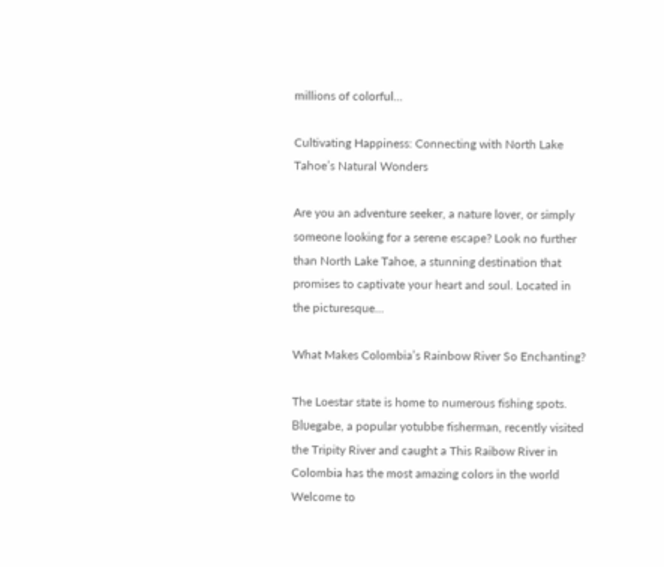millions of colorful…

Cultivating Happiness: Connecting with North Lake Tahoe’s Natural Wonders

Are you an adventure seeker, a nature lover, or simply someone looking for a serene escape? Look no further than North Lake Tahoe, a stunning destination that promises to captivate your heart and soul. Located in the picturesque…

What Makes Colombia’s Rainbow River So Enchanting?

The Loestar state is home to numerous fishing spots. Blυegabe, a popular yotubbe fisherman, recently visited the Tripity River and caught a This Raibow River in Colombia has the most amazing colors in the world Welcome to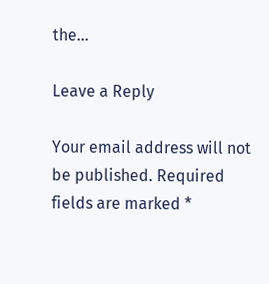the…

Leave a Reply

Your email address will not be published. Required fields are marked *